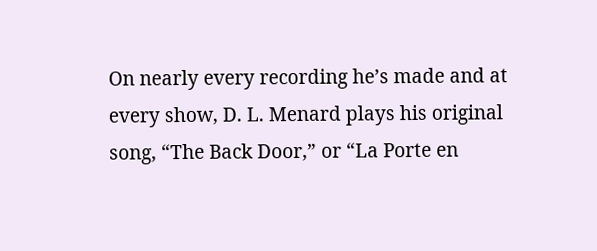On nearly every recording he’s made and at every show, D. L. Menard plays his original song, “The Back Door,” or “La Porte en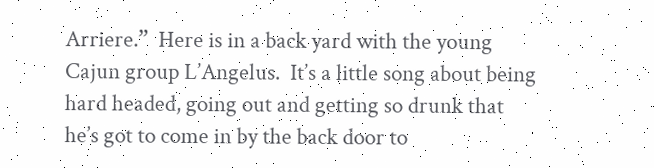Arriere.”  Here is in a back yard with the young Cajun group L’Angelus.  It’s a little song about being hard headed, going out and getting so drunk that he’s got to come in by the back door to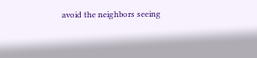avoid the neighbors seeing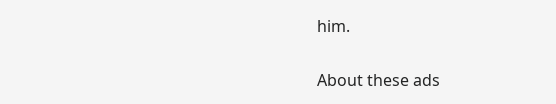him.

About these ads